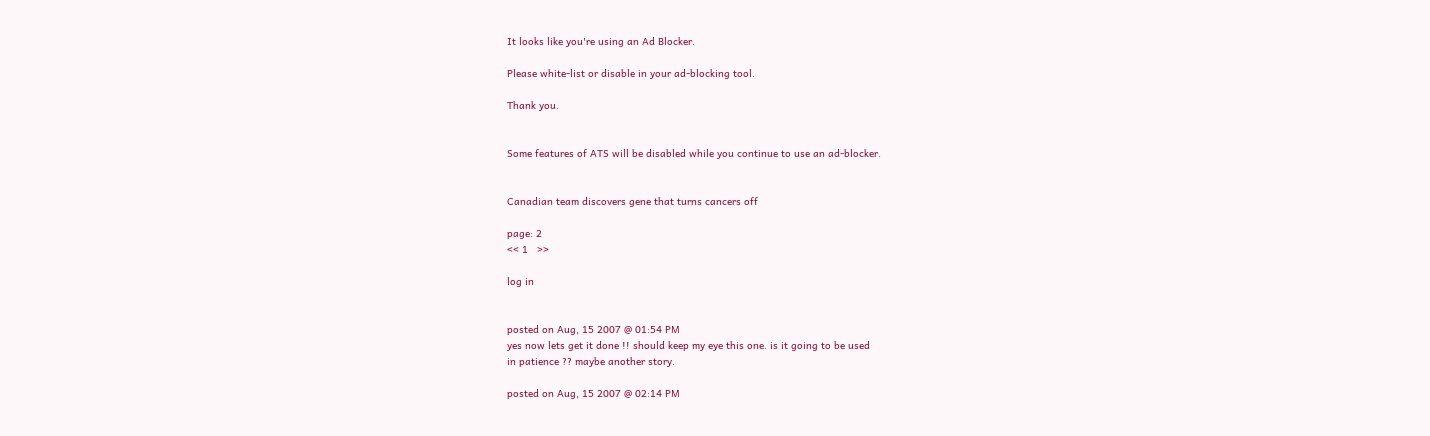It looks like you're using an Ad Blocker.

Please white-list or disable in your ad-blocking tool.

Thank you.


Some features of ATS will be disabled while you continue to use an ad-blocker.


Canadian team discovers gene that turns cancers off

page: 2
<< 1   >>

log in


posted on Aug, 15 2007 @ 01:54 PM
yes now lets get it done !! should keep my eye this one. is it going to be used
in patience ?? maybe another story.

posted on Aug, 15 2007 @ 02:14 PM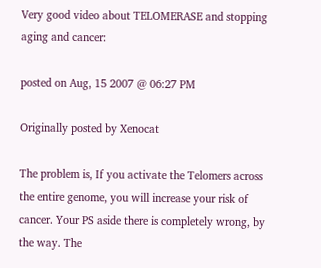Very good video about TELOMERASE and stopping aging and cancer:

posted on Aug, 15 2007 @ 06:27 PM

Originally posted by Xenocat

The problem is, If you activate the Telomers across the entire genome, you will increase your risk of cancer. Your PS aside there is completely wrong, by the way. The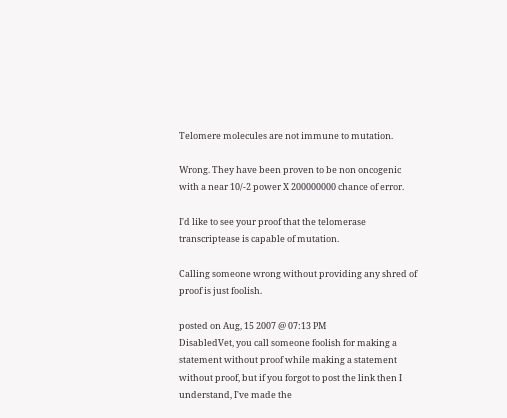Telomere molecules are not immune to mutation.

Wrong. They have been proven to be non oncogenic with a near 10/-2 power X 200000000 chance of error.

I'd like to see your proof that the telomerase transcriptease is capable of mutation.

Calling someone wrong without providing any shred of proof is just foolish.

posted on Aug, 15 2007 @ 07:13 PM
DisabledVet, you call someone foolish for making a statement without proof while making a statement without proof, but if you forgot to post the link then I understand, I've made the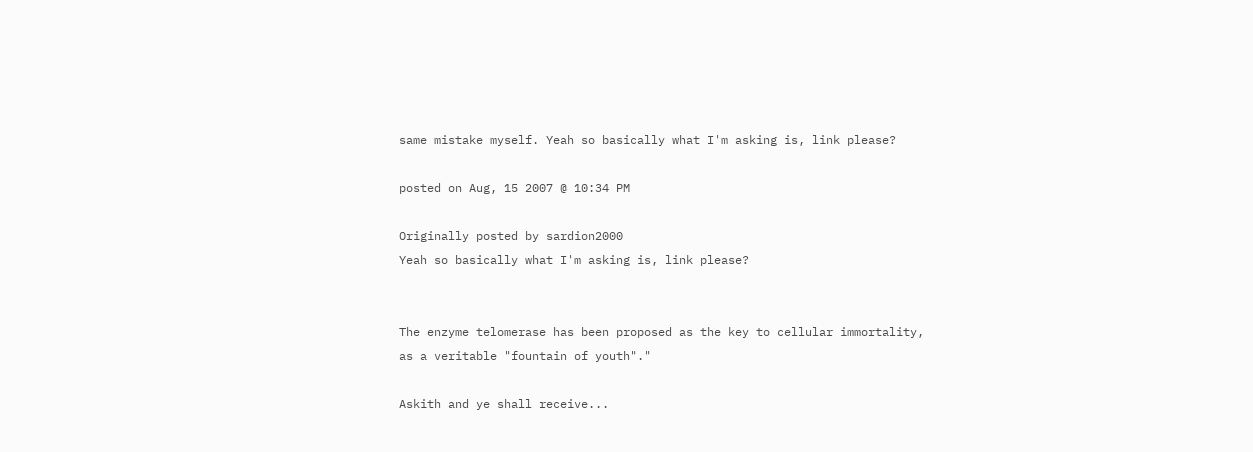same mistake myself. Yeah so basically what I'm asking is, link please?

posted on Aug, 15 2007 @ 10:34 PM

Originally posted by sardion2000
Yeah so basically what I'm asking is, link please?


The enzyme telomerase has been proposed as the key to cellular immortality, as a veritable "fountain of youth"."

Askith and ye shall receive...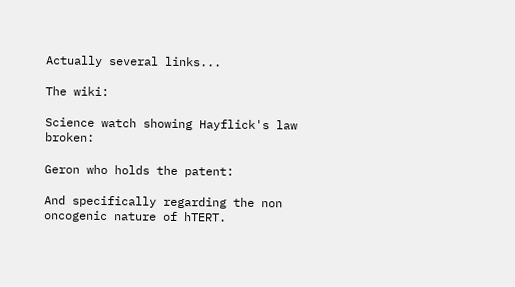Actually several links...

The wiki:

Science watch showing Hayflick's law broken:

Geron who holds the patent:

And specifically regarding the non oncogenic nature of hTERT.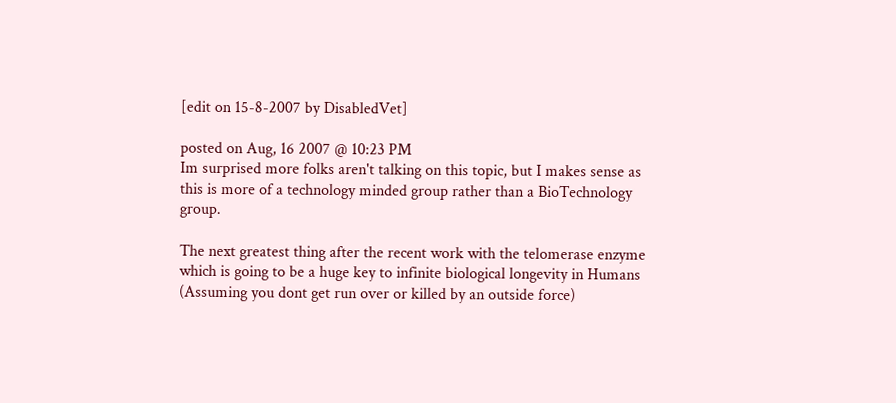[edit on 15-8-2007 by DisabledVet]

posted on Aug, 16 2007 @ 10:23 PM
Im surprised more folks aren't talking on this topic, but I makes sense as this is more of a technology minded group rather than a BioTechnology group.

The next greatest thing after the recent work with the telomerase enzyme which is going to be a huge key to infinite biological longevity in Humans (Assuming you dont get run over or killed by an outside force)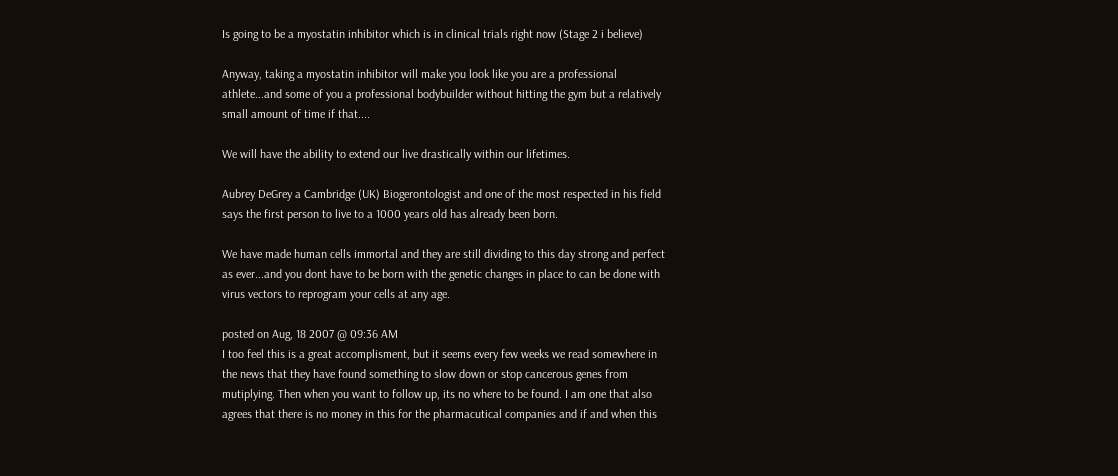Is going to be a myostatin inhibitor which is in clinical trials right now (Stage 2 i believe)

Anyway, taking a myostatin inhibitor will make you look like you are a professional athlete...and some of you a professional bodybuilder without hitting the gym but a relatively small amount of time if that....

We will have the ability to extend our live drastically within our lifetimes.

Aubrey DeGrey a Cambridge (UK) Biogerontologist and one of the most respected in his field says the first person to live to a 1000 years old has already been born.

We have made human cells immortal and they are still dividing to this day strong and perfect as ever...and you dont have to be born with the genetic changes in place to can be done with virus vectors to reprogram your cells at any age.

posted on Aug, 18 2007 @ 09:36 AM
I too feel this is a great accomplisment, but it seems every few weeks we read somewhere in the news that they have found something to slow down or stop cancerous genes from mutiplying. Then when you want to follow up, its no where to be found. I am one that also agrees that there is no money in this for the pharmacutical companies and if and when this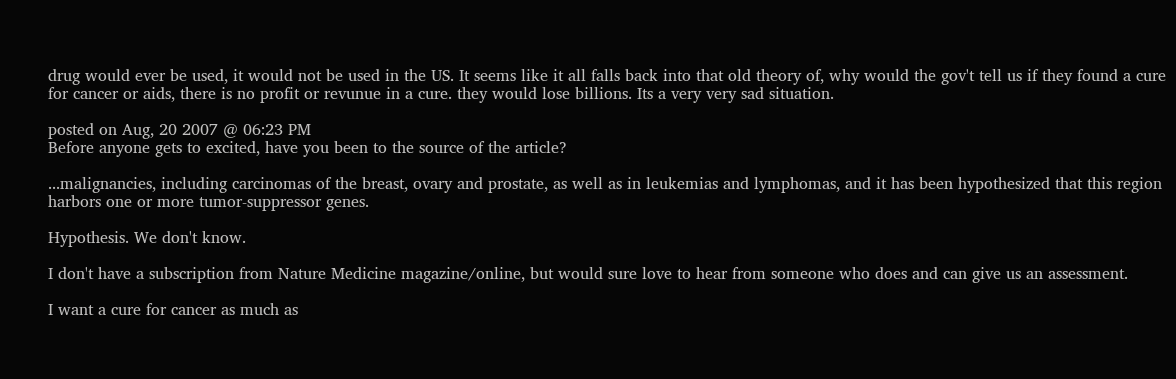drug would ever be used, it would not be used in the US. It seems like it all falls back into that old theory of, why would the gov't tell us if they found a cure for cancer or aids, there is no profit or revunue in a cure. they would lose billions. Its a very very sad situation.

posted on Aug, 20 2007 @ 06:23 PM
Before anyone gets to excited, have you been to the source of the article?

...malignancies, including carcinomas of the breast, ovary and prostate, as well as in leukemias and lymphomas, and it has been hypothesized that this region harbors one or more tumor-suppressor genes.

Hypothesis. We don't know.

I don't have a subscription from Nature Medicine magazine/online, but would sure love to hear from someone who does and can give us an assessment.

I want a cure for cancer as much as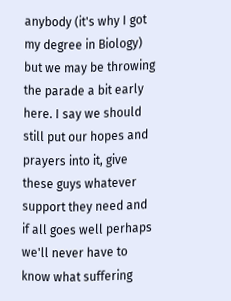anybody (it's why I got my degree in Biology) but we may be throwing the parade a bit early here. I say we should still put our hopes and prayers into it, give these guys whatever support they need and if all goes well perhaps we'll never have to know what suffering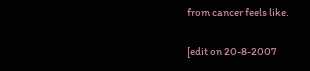from cancer feels like.

[edit on 20-8-2007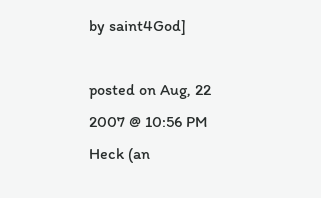by saint4God]

posted on Aug, 22 2007 @ 10:56 PM
Heck (an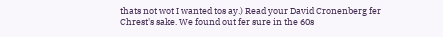thats not wot I wanted tos ay.) Read your David Cronenberg fer Chrest's sake. We found out fer sure in the 60s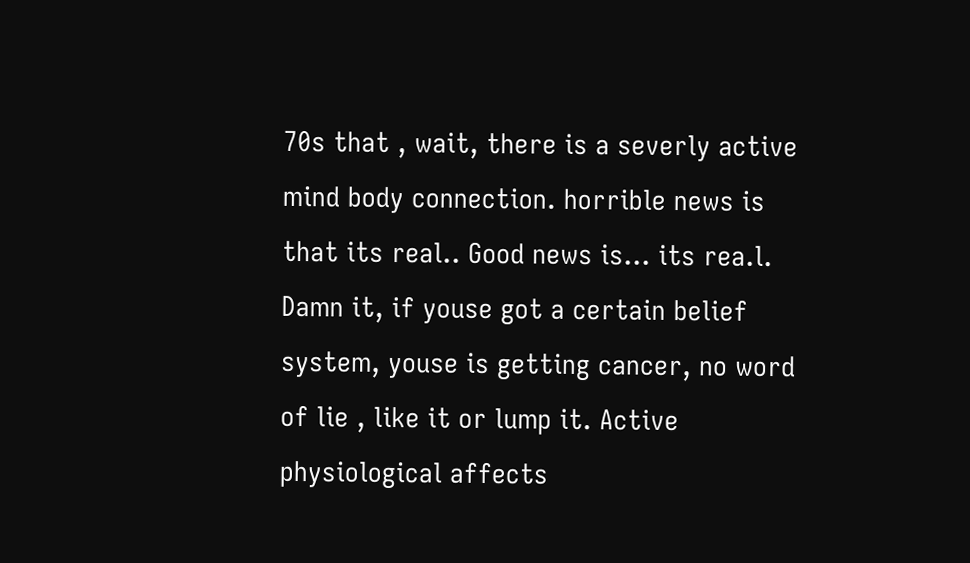70s that , wait, there is a severly active mind body connection. horrible news is that its real.. Good news is... its rea.l. Damn it, if youse got a certain belief system, youse is getting cancer, no word of lie , like it or lump it. Active physiological affects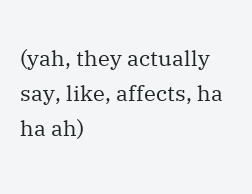(yah, they actually say, like, affects, ha ha ah)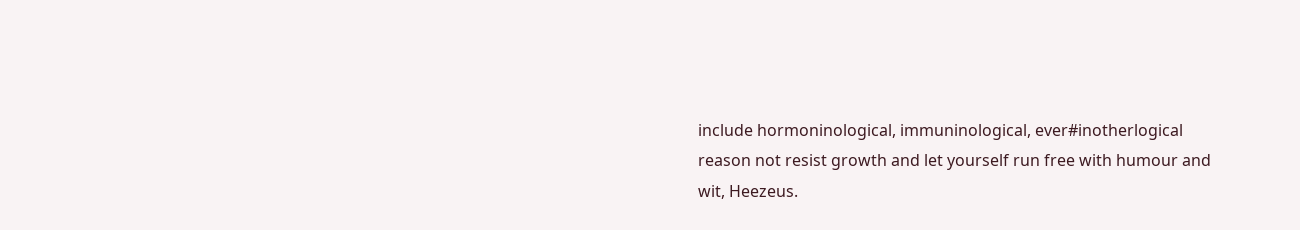include hormoninological, immuninological, ever#inotherlogical reason not resist growth and let yourself run free with humour and wit, Heezeus.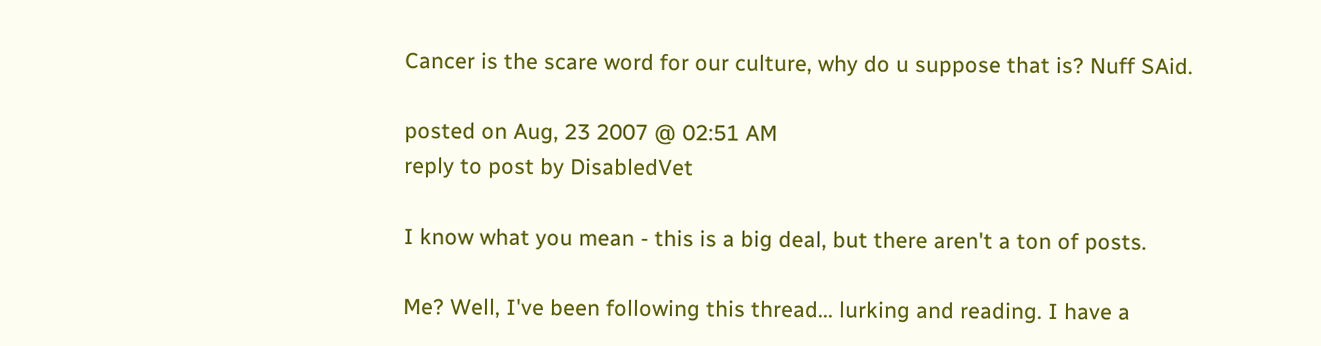Cancer is the scare word for our culture, why do u suppose that is? Nuff SAid.

posted on Aug, 23 2007 @ 02:51 AM
reply to post by DisabledVet

I know what you mean - this is a big deal, but there aren't a ton of posts.

Me? Well, I've been following this thread... lurking and reading. I have a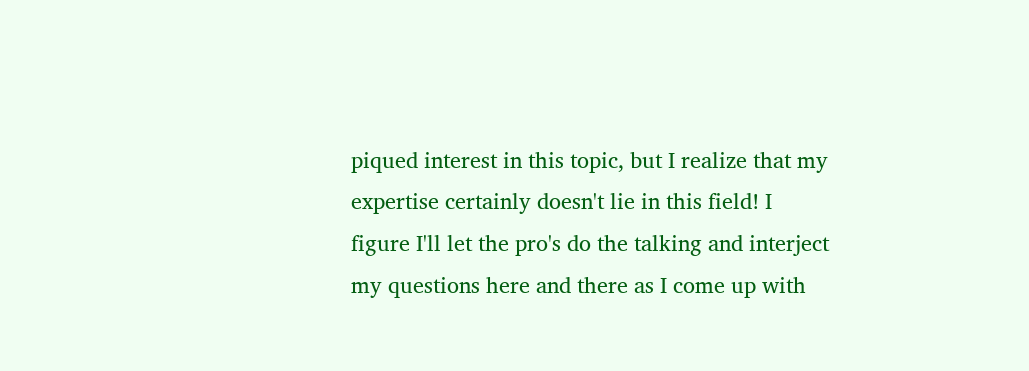piqued interest in this topic, but I realize that my expertise certainly doesn't lie in this field! I figure I'll let the pro's do the talking and interject my questions here and there as I come up with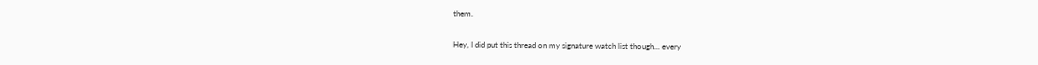them.

Hey, I did put this thread on my signature watch list though... every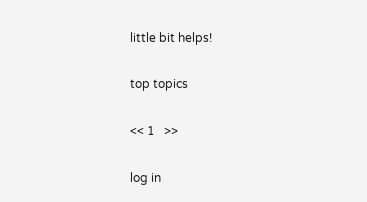little bit helps!

top topics

<< 1   >>

log in